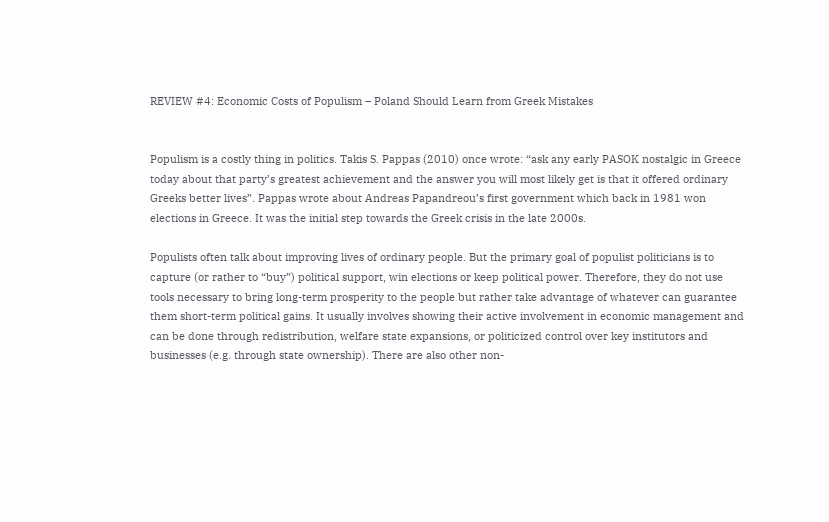REVIEW #4: Economic Costs of Populism – Poland Should Learn from Greek Mistakes


Populism is a costly thing in politics. Takis S. Pappas (2010) once wrote: “ask any early PASOK nostalgic in Greece today about that party’s greatest achievement and the answer you will most likely get is that it offered ordinary Greeks better lives”. Pappas wrote about Andreas Papandreou’s first government which back in 1981 won elections in Greece. It was the initial step towards the Greek crisis in the late 2000s.

Populists often talk about improving lives of ordinary people. But the primary goal of populist politicians is to capture (or rather to “buy”) political support, win elections or keep political power. Therefore, they do not use tools necessary to bring long-term prosperity to the people but rather take advantage of whatever can guarantee them short-term political gains. It usually involves showing their active involvement in economic management and can be done through redistribution, welfare state expansions, or politicized control over key institutors and businesses (e.g. through state ownership). There are also other non-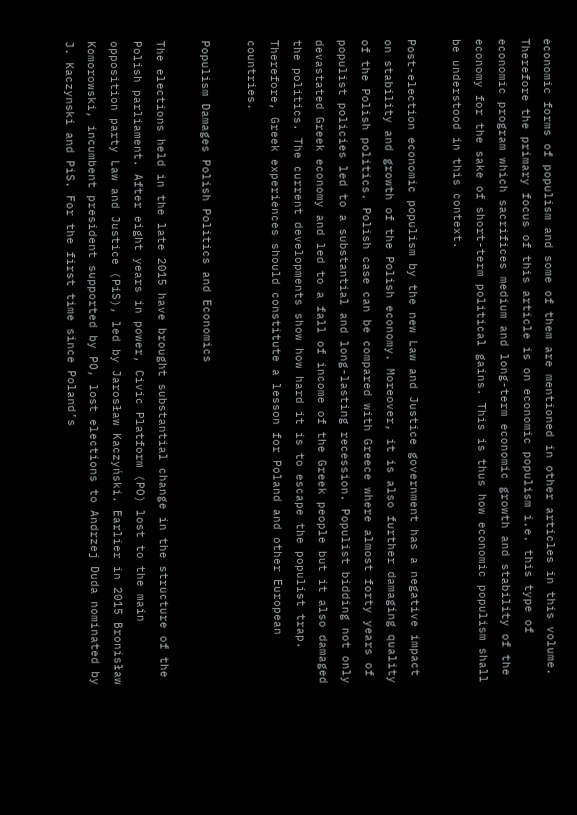economic forms of populism and some of them are mentioned in other articles in this volume. Therefore the primary focus of this article is on economic populism i.e. this type of economic program which sacrifices medium and long-term economic growth and stability of the economy for the sake of short-term political gains. This is thus how economic populism shall be understood in this context.

Post-election economic populism by the new Law and Justice government has a negative impact on stability and growth of the Polish economy. Moreover, it is also further damaging quality of the Polish politics. Polish case can be compared with Greece where almost forty years of populist policies led to a substantial and long-lasting recession. Populist bidding not only devastated Greek economy and led to a fall of income of the Greek people but it also damaged the politics. The current developments show how hard it is to escape the populist trap. Therefore, Greek experiences should constitute a lesson for Poland and other European countries.

Populism Damages Polish Politics and Economics

The elections held in the late 2015 have brought substantial change in the structure of the Polish parliament. After eight years in power, Civic Platform (PO) lost to the main opposition party Law and Justice (PiS), led by Jarosław Kaczyński. Earlier in 2015 Bronisław Komorowski, incumbent president supported by PO, lost elections to Andrzej Duda nominated by J. Kaczynski and PiS. For the first time since Poland’s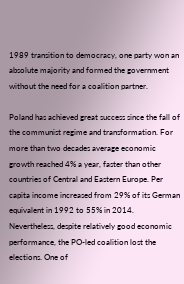1989 transition to democracy, one party won an absolute majority and formed the government without the need for a coalition partner.

Poland has achieved great success since the fall of the communist regime and transformation. For more than two decades average economic growth reached 4% a year, faster than other countries of Central and Eastern Europe. Per capita income increased from 29% of its German equivalent in 1992 to 55% in 2014. Nevertheless, despite relatively good economic performance, the PO-led coalition lost the elections. One of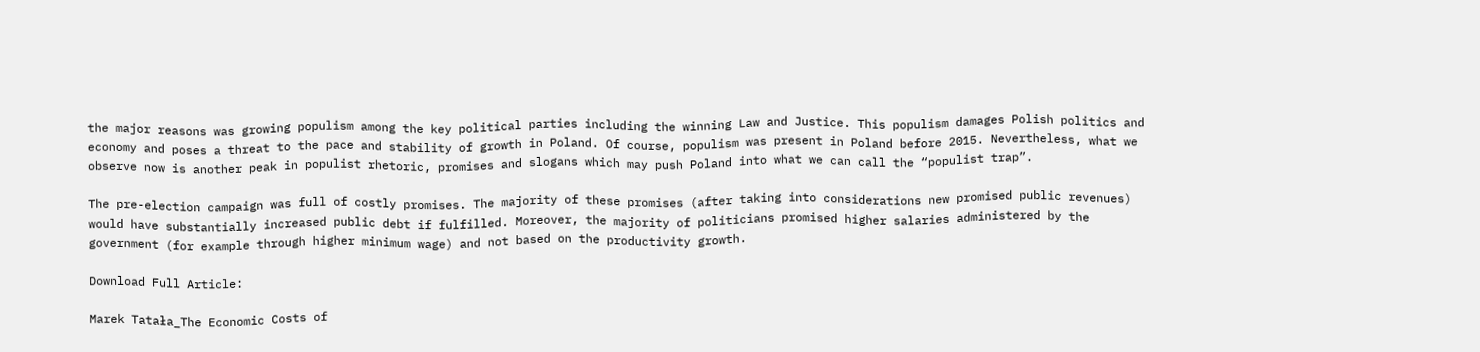the major reasons was growing populism among the key political parties including the winning Law and Justice. This populism damages Polish politics and economy and poses a threat to the pace and stability of growth in Poland. Of course, populism was present in Poland before 2015. Nevertheless, what we observe now is another peak in populist rhetoric, promises and slogans which may push Poland into what we can call the “populist trap”.

The pre-election campaign was full of costly promises. The majority of these promises (after taking into considerations new promised public revenues) would have substantially increased public debt if fulfilled. Moreover, the majority of politicians promised higher salaries administered by the government (for example through higher minimum wage) and not based on the productivity growth.

Download Full Article:

Marek Tatała_The Economic Costs of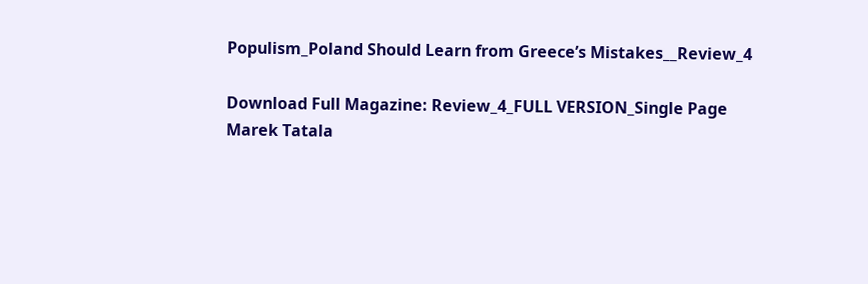Populism_Poland Should Learn from Greece’s Mistakes__Review_4

Download Full Magazine: Review_4_FULL VERSION_Single Page
Marek Tatala